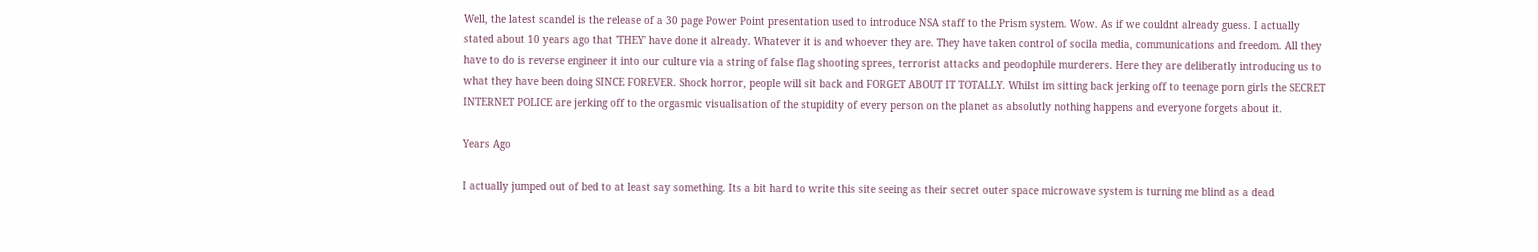Well, the latest scandel is the release of a 30 page Power Point presentation used to introduce NSA staff to the Prism system. Wow. As if we couldnt already guess. I actually stated about 10 years ago that 'THEY' have done it already. Whatever it is and whoever they are. They have taken control of socila media, communications and freedom. All they have to do is reverse engineer it into our culture via a string of false flag shooting sprees, terrorist attacks and peodophile murderers. Here they are deliberatly introducing us to what they have been doing SINCE FOREVER. Shock horror, people will sit back and FORGET ABOUT IT TOTALLY. Whilst im sitting back jerking off to teenage porn girls the SECRET INTERNET POLICE are jerking off to the orgasmic visualisation of the stupidity of every person on the planet as absolutly nothing happens and everyone forgets about it.

Years Ago

I actually jumped out of bed to at least say something. Its a bit hard to write this site seeing as their secret outer space microwave system is turning me blind as a dead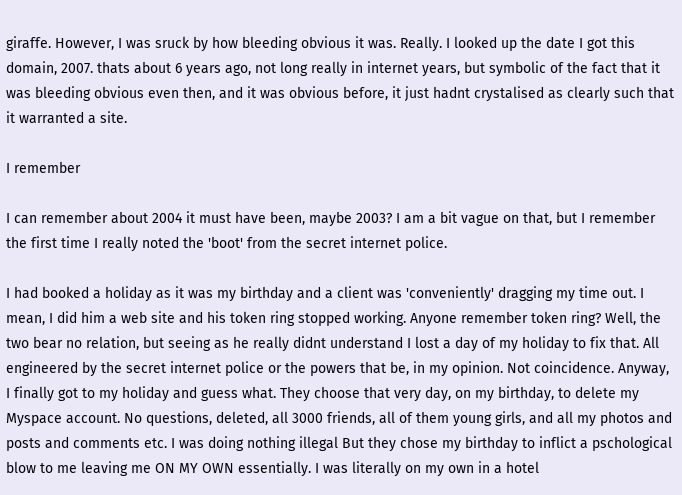giraffe. However, I was sruck by how bleeding obvious it was. Really. I looked up the date I got this domain, 2007. thats about 6 years ago, not long really in internet years, but symbolic of the fact that it was bleeding obvious even then, and it was obvious before, it just hadnt crystalised as clearly such that it warranted a site.

I remember

I can remember about 2004 it must have been, maybe 2003? I am a bit vague on that, but I remember the first time I really noted the 'boot' from the secret internet police.

I had booked a holiday as it was my birthday and a client was 'conveniently' dragging my time out. I mean, I did him a web site and his token ring stopped working. Anyone remember token ring? Well, the two bear no relation, but seeing as he really didnt understand I lost a day of my holiday to fix that. All engineered by the secret internet police or the powers that be, in my opinion. Not coincidence. Anyway, I finally got to my holiday and guess what. They choose that very day, on my birthday, to delete my Myspace account. No questions, deleted, all 3000 friends, all of them young girls, and all my photos and posts and comments etc. I was doing nothing illegal But they chose my birthday to inflict a pschological blow to me leaving me ON MY OWN essentially. I was literally on my own in a hotel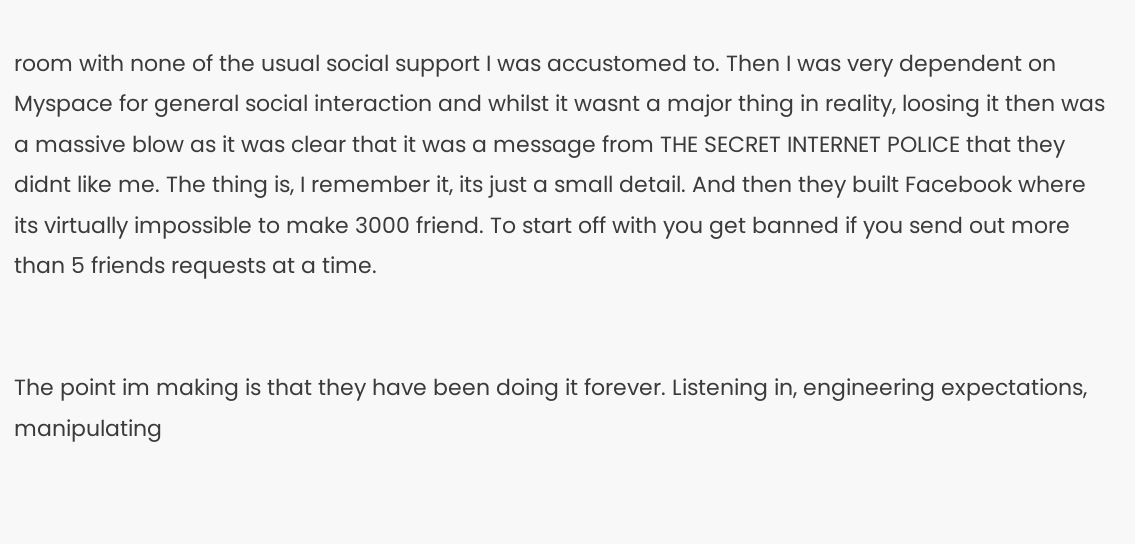room with none of the usual social support I was accustomed to. Then I was very dependent on Myspace for general social interaction and whilst it wasnt a major thing in reality, loosing it then was a massive blow as it was clear that it was a message from THE SECRET INTERNET POLICE that they didnt like me. The thing is, I remember it, its just a small detail. And then they built Facebook where its virtually impossible to make 3000 friend. To start off with you get banned if you send out more than 5 friends requests at a time.


The point im making is that they have been doing it forever. Listening in, engineering expectations, manipulating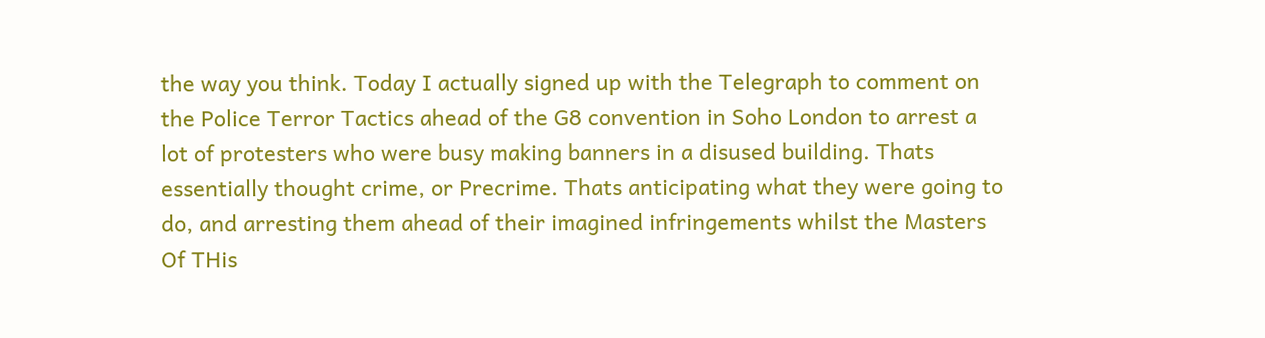the way you think. Today I actually signed up with the Telegraph to comment on the Police Terror Tactics ahead of the G8 convention in Soho London to arrest a lot of protesters who were busy making banners in a disused building. Thats essentially thought crime, or Precrime. Thats anticipating what they were going to do, and arresting them ahead of their imagined infringements whilst the Masters Of THis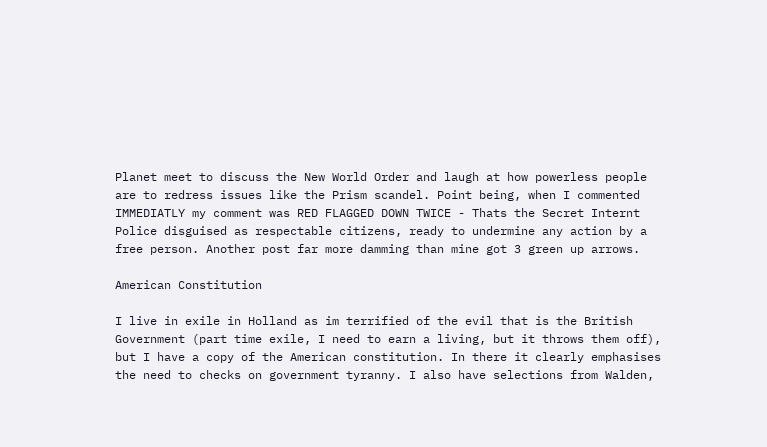Planet meet to discuss the New World Order and laugh at how powerless people are to redress issues like the Prism scandel. Point being, when I commented IMMEDIATLY my comment was RED FLAGGED DOWN TWICE - Thats the Secret Internt Police disguised as respectable citizens, ready to undermine any action by a free person. Another post far more damming than mine got 3 green up arrows.

American Constitution

I live in exile in Holland as im terrified of the evil that is the British Government (part time exile, I need to earn a living, but it throws them off), but I have a copy of the American constitution. In there it clearly emphasises the need to checks on government tyranny. I also have selections from Walden,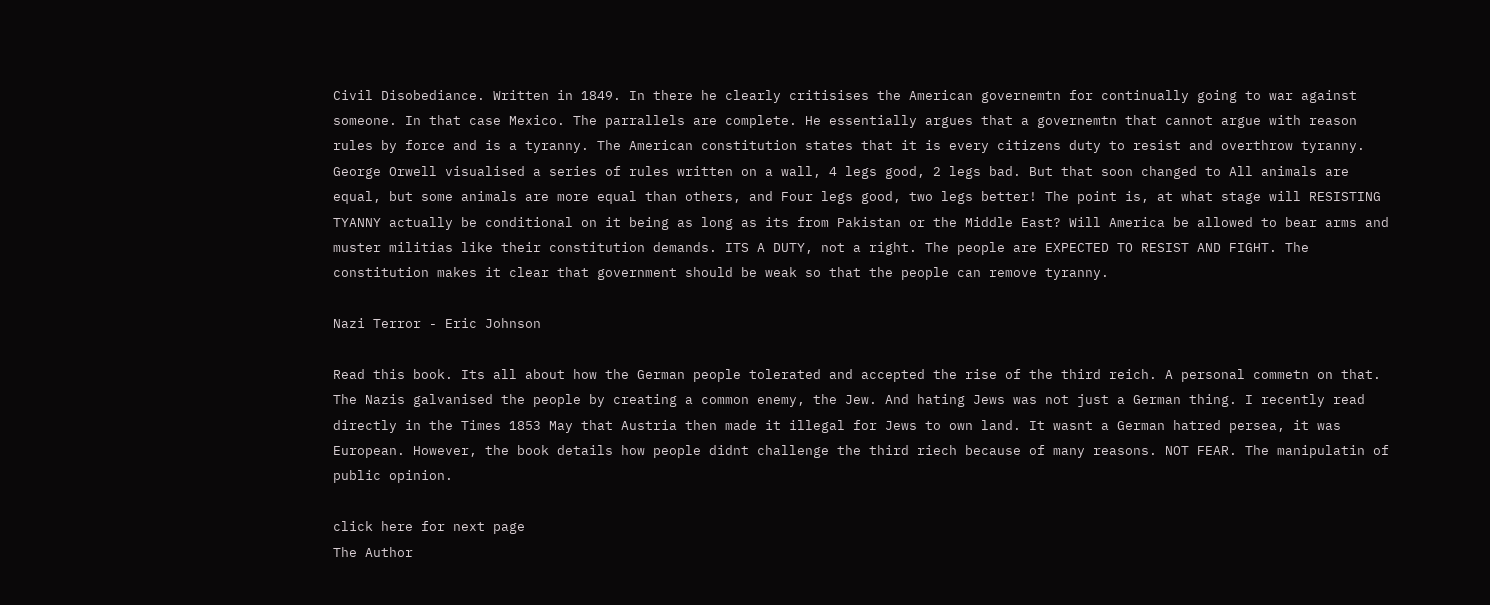Civil Disobediance. Written in 1849. In there he clearly critisises the American governemtn for continually going to war against someone. In that case Mexico. The parrallels are complete. He essentially argues that a governemtn that cannot argue with reason rules by force and is a tyranny. The American constitution states that it is every citizens duty to resist and overthrow tyranny. George Orwell visualised a series of rules written on a wall, 4 legs good, 2 legs bad. But that soon changed to All animals are equal, but some animals are more equal than others, and Four legs good, two legs better! The point is, at what stage will RESISTING TYANNY actually be conditional on it being as long as its from Pakistan or the Middle East? Will America be allowed to bear arms and muster militias like their constitution demands. ITS A DUTY, not a right. The people are EXPECTED TO RESIST AND FIGHT. The constitution makes it clear that government should be weak so that the people can remove tyranny.

Nazi Terror - Eric Johnson

Read this book. Its all about how the German people tolerated and accepted the rise of the third reich. A personal commetn on that. The Nazis galvanised the people by creating a common enemy, the Jew. And hating Jews was not just a German thing. I recently read directly in the Times 1853 May that Austria then made it illegal for Jews to own land. It wasnt a German hatred persea, it was European. However, the book details how people didnt challenge the third riech because of many reasons. NOT FEAR. The manipulatin of public opinion.

click here for next page
The Author